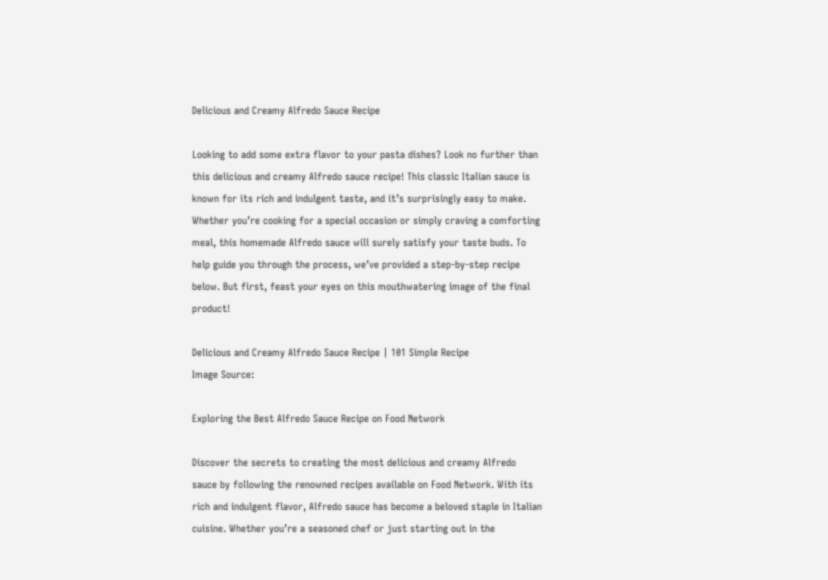Delicious and Creamy Alfredo Sauce Recipe

Looking to add some extra flavor to your pasta dishes? Look no further than this delicious and creamy Alfredo sauce recipe! This classic Italian sauce is known for its rich and indulgent taste, and it’s surprisingly easy to make. Whether you’re cooking for a special occasion or simply craving a comforting meal, this homemade Alfredo sauce will surely satisfy your taste buds. To help guide you through the process, we’ve provided a step-by-step recipe below. But first, feast your eyes on this mouthwatering image of the final product!

Delicious and Creamy Alfredo Sauce Recipe | 101 Simple Recipe
Image Source:

Exploring the Best Alfredo Sauce Recipe on Food Network

Discover the secrets to creating the most delicious and creamy Alfredo sauce by following the renowned recipes available on Food Network. With its rich and indulgent flavor, Alfredo sauce has become a beloved staple in Italian cuisine. Whether you’re a seasoned chef or just starting out in the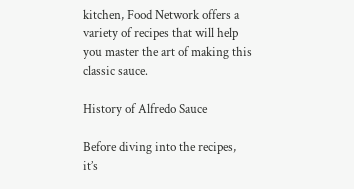kitchen, Food Network offers a variety of recipes that will help you master the art of making this classic sauce.

History of Alfredo Sauce

Before diving into the recipes, it’s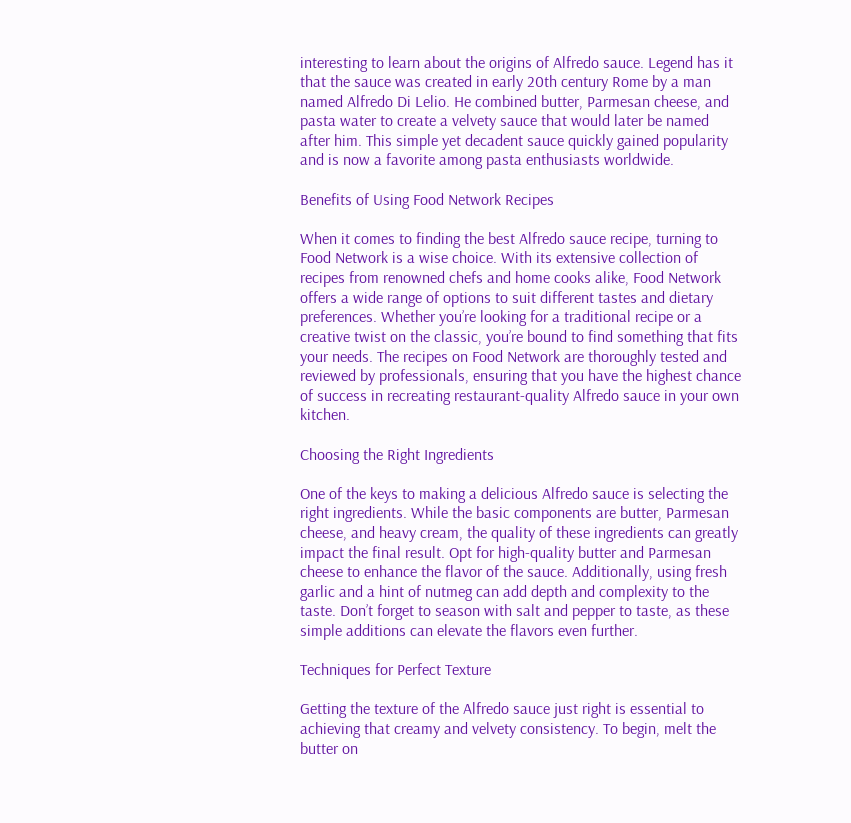interesting to learn about the origins of Alfredo sauce. Legend has it that the sauce was created in early 20th century Rome by a man named Alfredo Di Lelio. He combined butter, Parmesan cheese, and pasta water to create a velvety sauce that would later be named after him. This simple yet decadent sauce quickly gained popularity and is now a favorite among pasta enthusiasts worldwide.

Benefits of Using Food Network Recipes

When it comes to finding the best Alfredo sauce recipe, turning to Food Network is a wise choice. With its extensive collection of recipes from renowned chefs and home cooks alike, Food Network offers a wide range of options to suit different tastes and dietary preferences. Whether you’re looking for a traditional recipe or a creative twist on the classic, you’re bound to find something that fits your needs. The recipes on Food Network are thoroughly tested and reviewed by professionals, ensuring that you have the highest chance of success in recreating restaurant-quality Alfredo sauce in your own kitchen.

Choosing the Right Ingredients

One of the keys to making a delicious Alfredo sauce is selecting the right ingredients. While the basic components are butter, Parmesan cheese, and heavy cream, the quality of these ingredients can greatly impact the final result. Opt for high-quality butter and Parmesan cheese to enhance the flavor of the sauce. Additionally, using fresh garlic and a hint of nutmeg can add depth and complexity to the taste. Don’t forget to season with salt and pepper to taste, as these simple additions can elevate the flavors even further.

Techniques for Perfect Texture

Getting the texture of the Alfredo sauce just right is essential to achieving that creamy and velvety consistency. To begin, melt the butter on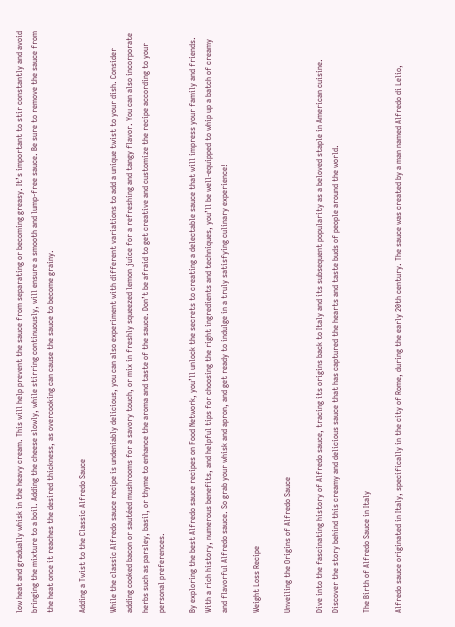low heat and gradually whisk in the heavy cream. This will help prevent the sauce from separating or becoming greasy. It’s important to stir constantly and avoid bringing the mixture to a boil. Adding the cheese slowly, while stirring continuously, will ensure a smooth and lump-free sauce. Be sure to remove the sauce from the heat once it reaches the desired thickness, as overcooking can cause the sauce to become grainy.

Adding a Twist to the Classic Alfredo Sauce

While the classic Alfredo sauce recipe is undeniably delicious, you can also experiment with different variations to add a unique twist to your dish. Consider adding cooked bacon or sautéed mushrooms for a savory touch, or mix in freshly squeezed lemon juice for a refreshing and tangy flavor. You can also incorporate herbs such as parsley, basil, or thyme to enhance the aroma and taste of the sauce. Don’t be afraid to get creative and customize the recipe according to your personal preferences.

By exploring the best Alfredo sauce recipes on Food Network, you’ll unlock the secrets to creating a delectable sauce that will impress your family and friends. With a rich history, numerous benefits, and helpful tips for choosing the right ingredients and techniques, you’ll be well-equipped to whip up a batch of creamy and flavorful Alfredo sauce. So grab your whisk and apron, and get ready to indulge in a truly satisfying culinary experience!

Weight Loss Recipe

Unveiling the Origins of Alfredo Sauce

Dive into the fascinating history of Alfredo sauce, tracing its origins back to Italy and its subsequent popularity as a beloved staple in American cuisine. Discover the story behind this creamy and delicious sauce that has captured the hearts and taste buds of people around the world.

The Birth of Alfredo Sauce in Italy

Alfredo sauce originated in Italy, specifically in the city of Rome, during the early 20th century. The sauce was created by a man named Alfredo di Lelio,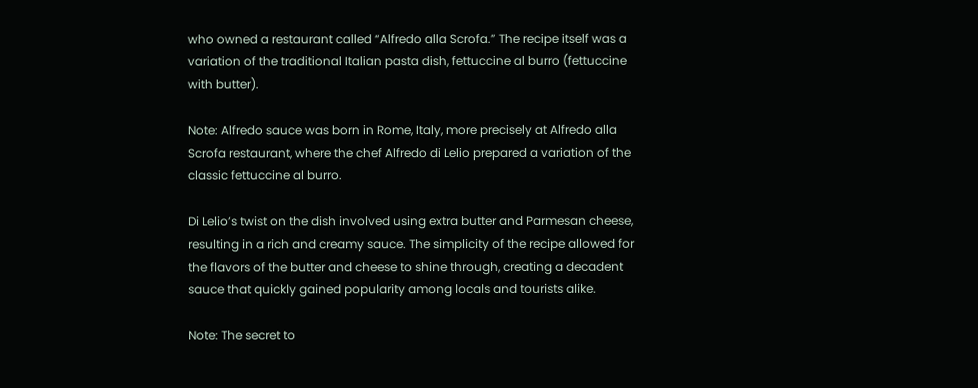who owned a restaurant called “Alfredo alla Scrofa.” The recipe itself was a variation of the traditional Italian pasta dish, fettuccine al burro (fettuccine with butter).

Note: Alfredo sauce was born in Rome, Italy, more precisely at Alfredo alla Scrofa restaurant, where the chef Alfredo di Lelio prepared a variation of the classic fettuccine al burro.

Di Lelio’s twist on the dish involved using extra butter and Parmesan cheese, resulting in a rich and creamy sauce. The simplicity of the recipe allowed for the flavors of the butter and cheese to shine through, creating a decadent sauce that quickly gained popularity among locals and tourists alike.

Note: The secret to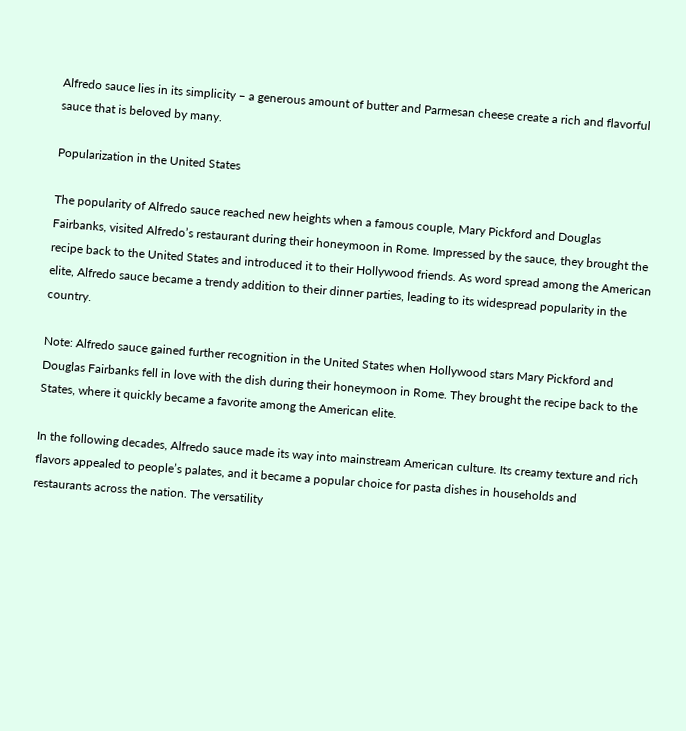Alfredo sauce lies in its simplicity – a generous amount of butter and Parmesan cheese create a rich and flavorful sauce that is beloved by many.

Popularization in the United States

The popularity of Alfredo sauce reached new heights when a famous couple, Mary Pickford and Douglas Fairbanks, visited Alfredo’s restaurant during their honeymoon in Rome. Impressed by the sauce, they brought the recipe back to the United States and introduced it to their Hollywood friends. As word spread among the American elite, Alfredo sauce became a trendy addition to their dinner parties, leading to its widespread popularity in the country.

Note: Alfredo sauce gained further recognition in the United States when Hollywood stars Mary Pickford and Douglas Fairbanks fell in love with the dish during their honeymoon in Rome. They brought the recipe back to the States, where it quickly became a favorite among the American elite.

In the following decades, Alfredo sauce made its way into mainstream American culture. Its creamy texture and rich flavors appealed to people’s palates, and it became a popular choice for pasta dishes in households and restaurants across the nation. The versatility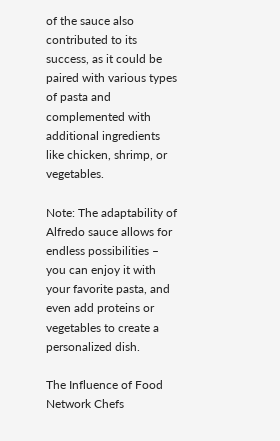of the sauce also contributed to its success, as it could be paired with various types of pasta and complemented with additional ingredients like chicken, shrimp, or vegetables.

Note: The adaptability of Alfredo sauce allows for endless possibilities – you can enjoy it with your favorite pasta, and even add proteins or vegetables to create a personalized dish.

The Influence of Food Network Chefs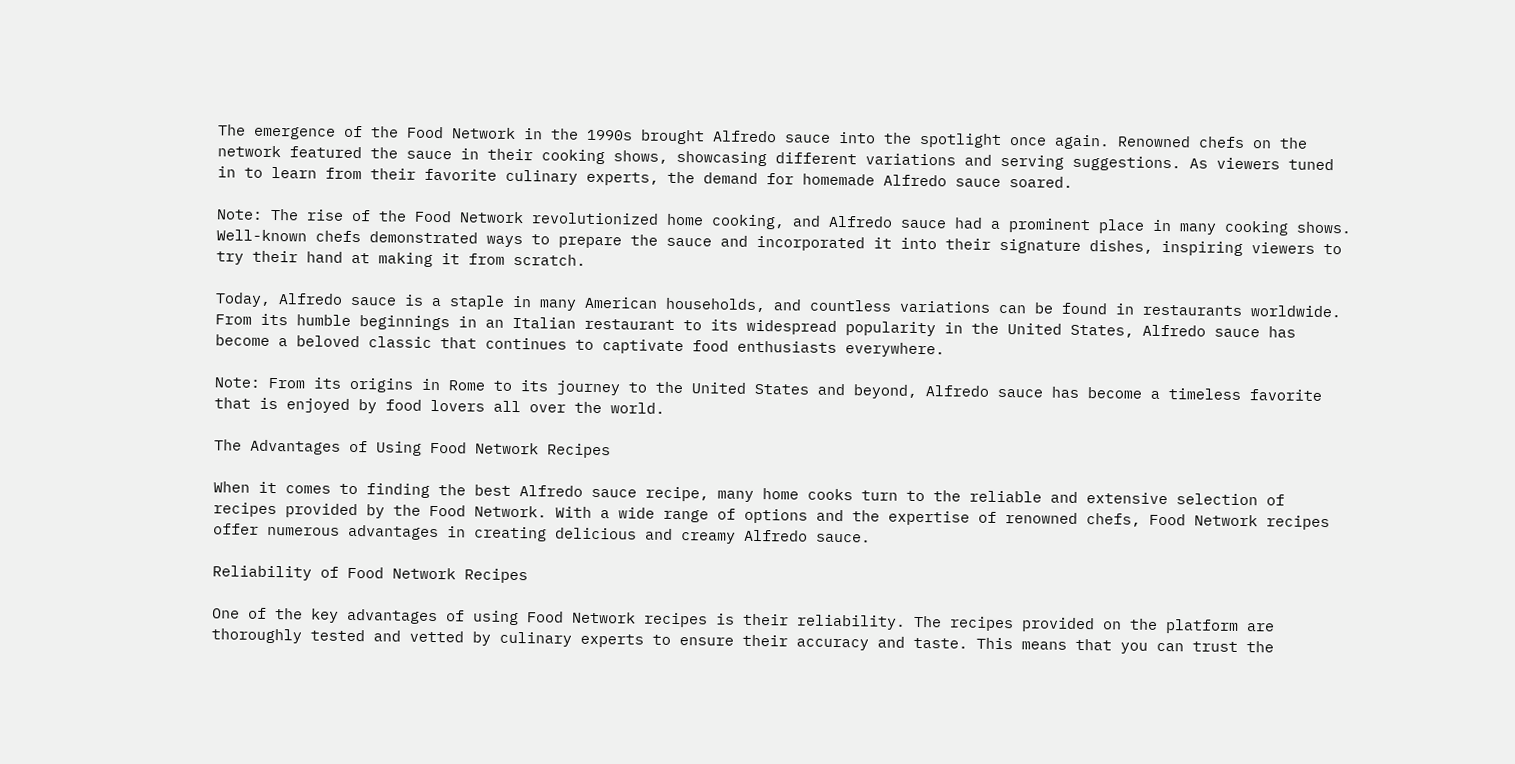The emergence of the Food Network in the 1990s brought Alfredo sauce into the spotlight once again. Renowned chefs on the network featured the sauce in their cooking shows, showcasing different variations and serving suggestions. As viewers tuned in to learn from their favorite culinary experts, the demand for homemade Alfredo sauce soared.

Note: The rise of the Food Network revolutionized home cooking, and Alfredo sauce had a prominent place in many cooking shows. Well-known chefs demonstrated ways to prepare the sauce and incorporated it into their signature dishes, inspiring viewers to try their hand at making it from scratch.

Today, Alfredo sauce is a staple in many American households, and countless variations can be found in restaurants worldwide. From its humble beginnings in an Italian restaurant to its widespread popularity in the United States, Alfredo sauce has become a beloved classic that continues to captivate food enthusiasts everywhere.

Note: From its origins in Rome to its journey to the United States and beyond, Alfredo sauce has become a timeless favorite that is enjoyed by food lovers all over the world.

The Advantages of Using Food Network Recipes

When it comes to finding the best Alfredo sauce recipe, many home cooks turn to the reliable and extensive selection of recipes provided by the Food Network. With a wide range of options and the expertise of renowned chefs, Food Network recipes offer numerous advantages in creating delicious and creamy Alfredo sauce.

Reliability of Food Network Recipes

One of the key advantages of using Food Network recipes is their reliability. The recipes provided on the platform are thoroughly tested and vetted by culinary experts to ensure their accuracy and taste. This means that you can trust the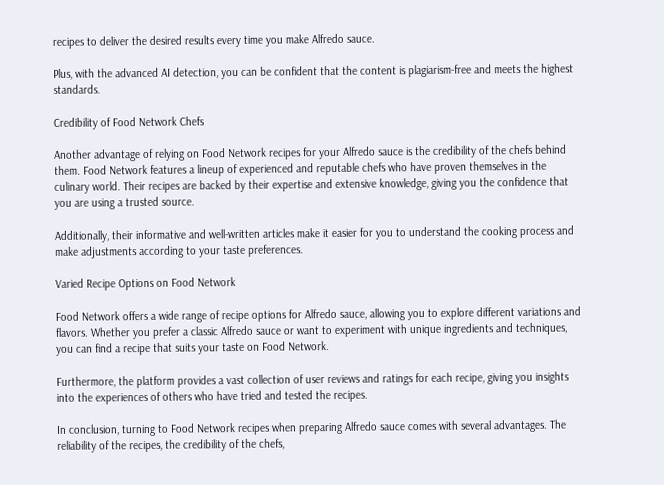recipes to deliver the desired results every time you make Alfredo sauce.

Plus, with the advanced AI detection, you can be confident that the content is plagiarism-free and meets the highest standards.

Credibility of Food Network Chefs

Another advantage of relying on Food Network recipes for your Alfredo sauce is the credibility of the chefs behind them. Food Network features a lineup of experienced and reputable chefs who have proven themselves in the culinary world. Their recipes are backed by their expertise and extensive knowledge, giving you the confidence that you are using a trusted source.

Additionally, their informative and well-written articles make it easier for you to understand the cooking process and make adjustments according to your taste preferences.

Varied Recipe Options on Food Network

Food Network offers a wide range of recipe options for Alfredo sauce, allowing you to explore different variations and flavors. Whether you prefer a classic Alfredo sauce or want to experiment with unique ingredients and techniques, you can find a recipe that suits your taste on Food Network.

Furthermore, the platform provides a vast collection of user reviews and ratings for each recipe, giving you insights into the experiences of others who have tried and tested the recipes.

In conclusion, turning to Food Network recipes when preparing Alfredo sauce comes with several advantages. The reliability of the recipes, the credibility of the chefs,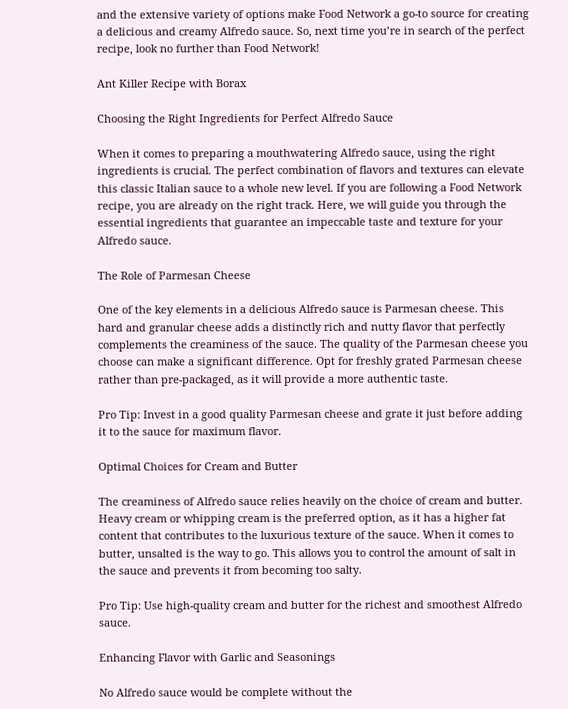and the extensive variety of options make Food Network a go-to source for creating a delicious and creamy Alfredo sauce. So, next time you’re in search of the perfect recipe, look no further than Food Network!

Ant Killer Recipe with Borax

Choosing the Right Ingredients for Perfect Alfredo Sauce

When it comes to preparing a mouthwatering Alfredo sauce, using the right ingredients is crucial. The perfect combination of flavors and textures can elevate this classic Italian sauce to a whole new level. If you are following a Food Network recipe, you are already on the right track. Here, we will guide you through the essential ingredients that guarantee an impeccable taste and texture for your Alfredo sauce.

The Role of Parmesan Cheese

One of the key elements in a delicious Alfredo sauce is Parmesan cheese. This hard and granular cheese adds a distinctly rich and nutty flavor that perfectly complements the creaminess of the sauce. The quality of the Parmesan cheese you choose can make a significant difference. Opt for freshly grated Parmesan cheese rather than pre-packaged, as it will provide a more authentic taste.

Pro Tip: Invest in a good quality Parmesan cheese and grate it just before adding it to the sauce for maximum flavor.

Optimal Choices for Cream and Butter

The creaminess of Alfredo sauce relies heavily on the choice of cream and butter. Heavy cream or whipping cream is the preferred option, as it has a higher fat content that contributes to the luxurious texture of the sauce. When it comes to butter, unsalted is the way to go. This allows you to control the amount of salt in the sauce and prevents it from becoming too salty.

Pro Tip: Use high-quality cream and butter for the richest and smoothest Alfredo sauce.

Enhancing Flavor with Garlic and Seasonings

No Alfredo sauce would be complete without the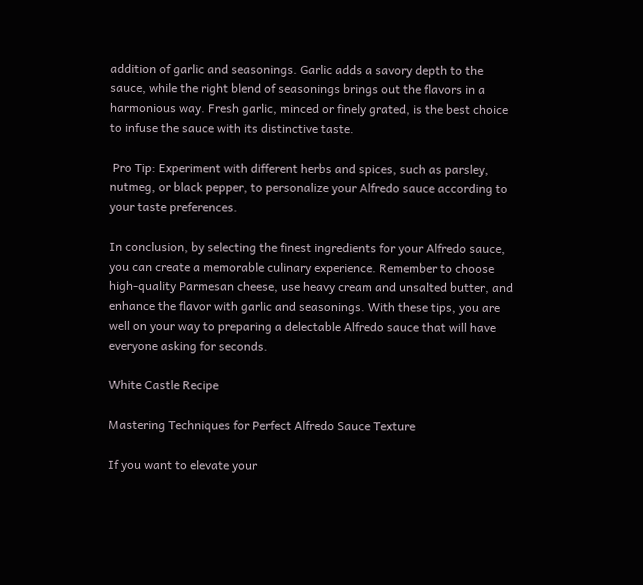addition of garlic and seasonings. Garlic adds a savory depth to the sauce, while the right blend of seasonings brings out the flavors in a harmonious way. Fresh garlic, minced or finely grated, is the best choice to infuse the sauce with its distinctive taste.

 Pro Tip: Experiment with different herbs and spices, such as parsley, nutmeg, or black pepper, to personalize your Alfredo sauce according to your taste preferences.

In conclusion, by selecting the finest ingredients for your Alfredo sauce, you can create a memorable culinary experience. Remember to choose high-quality Parmesan cheese, use heavy cream and unsalted butter, and enhance the flavor with garlic and seasonings. With these tips, you are well on your way to preparing a delectable Alfredo sauce that will have everyone asking for seconds.

White Castle Recipe

Mastering Techniques for Perfect Alfredo Sauce Texture

If you want to elevate your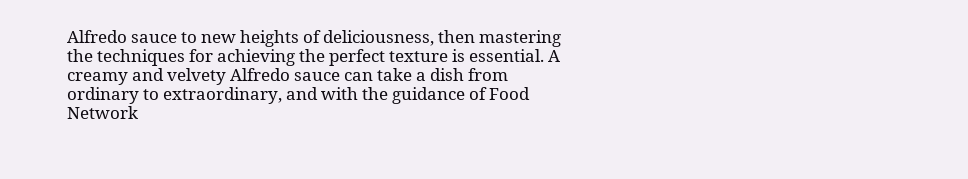Alfredo sauce to new heights of deliciousness, then mastering the techniques for achieving the perfect texture is essential. A creamy and velvety Alfredo sauce can take a dish from ordinary to extraordinary, and with the guidance of Food Network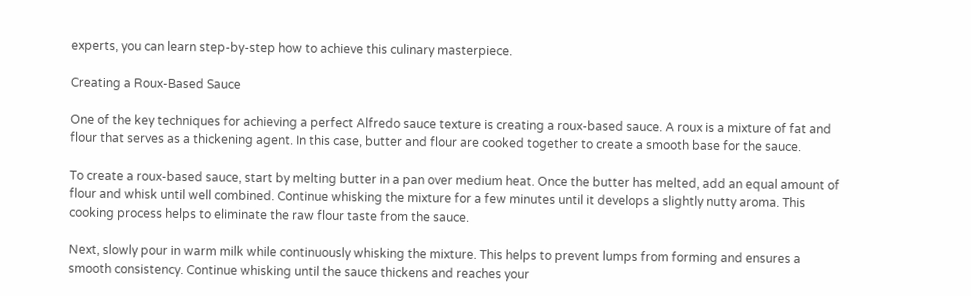experts, you can learn step-by-step how to achieve this culinary masterpiece.

Creating a Roux-Based Sauce

One of the key techniques for achieving a perfect Alfredo sauce texture is creating a roux-based sauce. A roux is a mixture of fat and flour that serves as a thickening agent. In this case, butter and flour are cooked together to create a smooth base for the sauce.

To create a roux-based sauce, start by melting butter in a pan over medium heat. Once the butter has melted, add an equal amount of flour and whisk until well combined. Continue whisking the mixture for a few minutes until it develops a slightly nutty aroma. This cooking process helps to eliminate the raw flour taste from the sauce.

Next, slowly pour in warm milk while continuously whisking the mixture. This helps to prevent lumps from forming and ensures a smooth consistency. Continue whisking until the sauce thickens and reaches your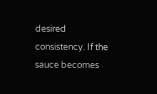desired consistency. If the sauce becomes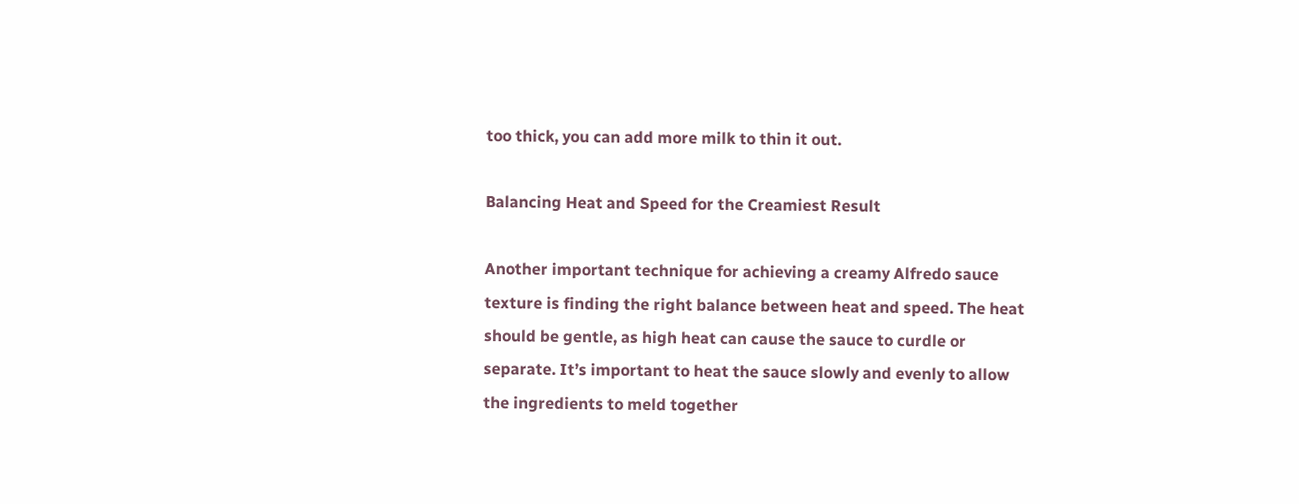too thick, you can add more milk to thin it out.

Balancing Heat and Speed for the Creamiest Result

Another important technique for achieving a creamy Alfredo sauce texture is finding the right balance between heat and speed. The heat should be gentle, as high heat can cause the sauce to curdle or separate. It’s important to heat the sauce slowly and evenly to allow the ingredients to meld together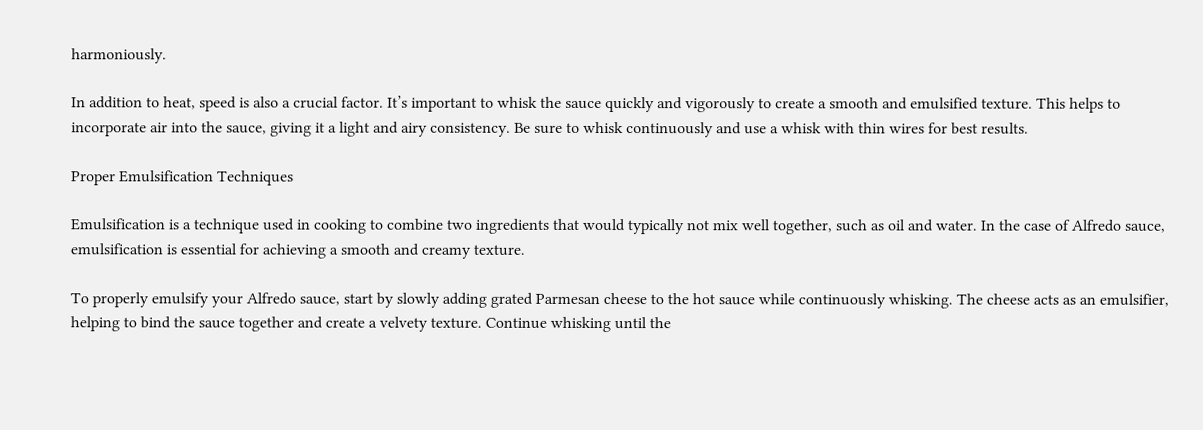harmoniously.

In addition to heat, speed is also a crucial factor. It’s important to whisk the sauce quickly and vigorously to create a smooth and emulsified texture. This helps to incorporate air into the sauce, giving it a light and airy consistency. Be sure to whisk continuously and use a whisk with thin wires for best results.

Proper Emulsification Techniques

Emulsification is a technique used in cooking to combine two ingredients that would typically not mix well together, such as oil and water. In the case of Alfredo sauce, emulsification is essential for achieving a smooth and creamy texture.

To properly emulsify your Alfredo sauce, start by slowly adding grated Parmesan cheese to the hot sauce while continuously whisking. The cheese acts as an emulsifier, helping to bind the sauce together and create a velvety texture. Continue whisking until the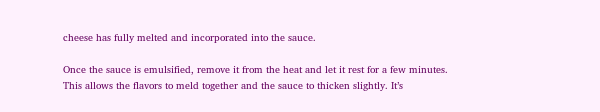cheese has fully melted and incorporated into the sauce.

Once the sauce is emulsified, remove it from the heat and let it rest for a few minutes. This allows the flavors to meld together and the sauce to thicken slightly. It’s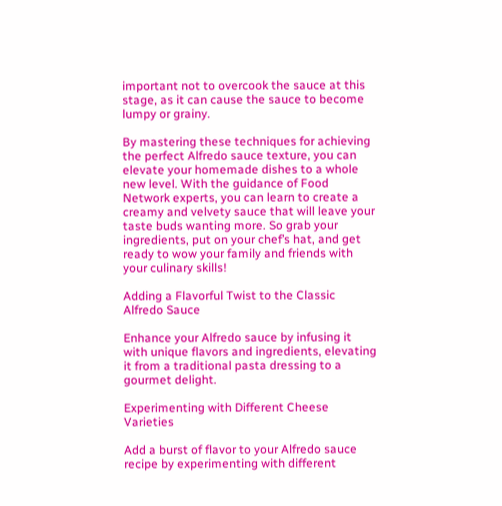important not to overcook the sauce at this stage, as it can cause the sauce to become lumpy or grainy.

By mastering these techniques for achieving the perfect Alfredo sauce texture, you can elevate your homemade dishes to a whole new level. With the guidance of Food Network experts, you can learn to create a creamy and velvety sauce that will leave your taste buds wanting more. So grab your ingredients, put on your chef’s hat, and get ready to wow your family and friends with your culinary skills!

Adding a Flavorful Twist to the Classic Alfredo Sauce

Enhance your Alfredo sauce by infusing it with unique flavors and ingredients, elevating it from a traditional pasta dressing to a gourmet delight.

Experimenting with Different Cheese Varieties

Add a burst of flavor to your Alfredo sauce recipe by experimenting with different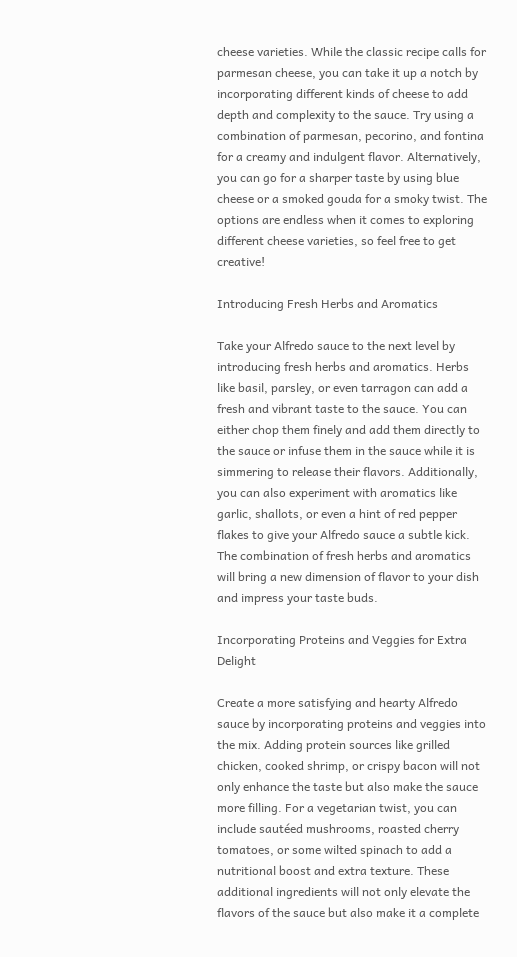cheese varieties. While the classic recipe calls for parmesan cheese, you can take it up a notch by incorporating different kinds of cheese to add depth and complexity to the sauce. Try using a combination of parmesan, pecorino, and fontina for a creamy and indulgent flavor. Alternatively, you can go for a sharper taste by using blue cheese or a smoked gouda for a smoky twist. The options are endless when it comes to exploring different cheese varieties, so feel free to get creative!

Introducing Fresh Herbs and Aromatics

Take your Alfredo sauce to the next level by introducing fresh herbs and aromatics. Herbs like basil, parsley, or even tarragon can add a fresh and vibrant taste to the sauce. You can either chop them finely and add them directly to the sauce or infuse them in the sauce while it is simmering to release their flavors. Additionally, you can also experiment with aromatics like garlic, shallots, or even a hint of red pepper flakes to give your Alfredo sauce a subtle kick. The combination of fresh herbs and aromatics will bring a new dimension of flavor to your dish and impress your taste buds.

Incorporating Proteins and Veggies for Extra Delight

Create a more satisfying and hearty Alfredo sauce by incorporating proteins and veggies into the mix. Adding protein sources like grilled chicken, cooked shrimp, or crispy bacon will not only enhance the taste but also make the sauce more filling. For a vegetarian twist, you can include sautéed mushrooms, roasted cherry tomatoes, or some wilted spinach to add a nutritional boost and extra texture. These additional ingredients will not only elevate the flavors of the sauce but also make it a complete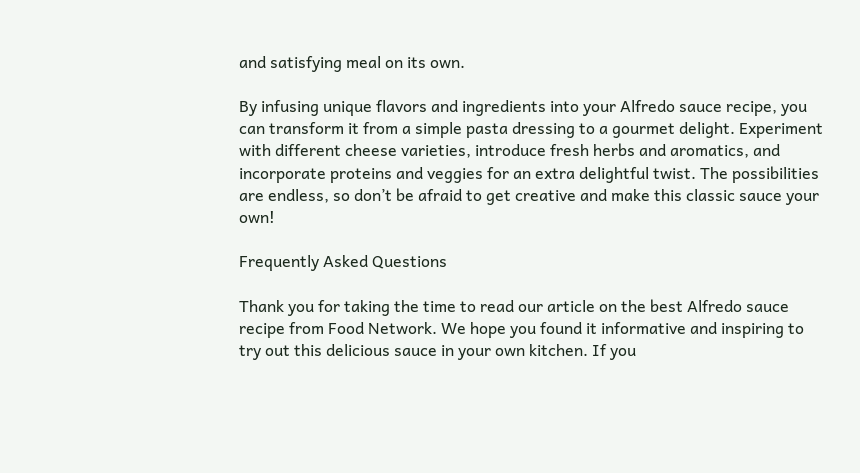and satisfying meal on its own.

By infusing unique flavors and ingredients into your Alfredo sauce recipe, you can transform it from a simple pasta dressing to a gourmet delight. Experiment with different cheese varieties, introduce fresh herbs and aromatics, and incorporate proteins and veggies for an extra delightful twist. The possibilities are endless, so don’t be afraid to get creative and make this classic sauce your own!

Frequently Asked Questions

Thank you for taking the time to read our article on the best Alfredo sauce recipe from Food Network. We hope you found it informative and inspiring to try out this delicious sauce in your own kitchen. If you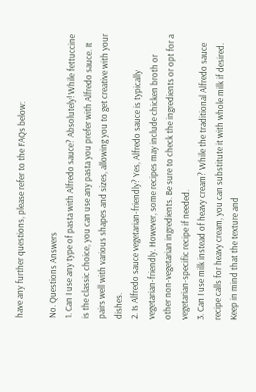have any further questions, please refer to the FAQs below:

No. Questions Answers
1. Can I use any type of pasta with Alfredo sauce? Absolutely! While fettuccine is the classic choice, you can use any pasta you prefer with Alfredo sauce. It pairs well with various shapes and sizes, allowing you to get creative with your dishes.
2. Is Alfredo sauce vegetarian-friendly? Yes, Alfredo sauce is typically vegetarian-friendly. However, some recipes may include chicken broth or other non-vegetarian ingredients. Be sure to check the ingredients or opt for a vegetarian-specific recipe if needed.
3. Can I use milk instead of heavy cream? While the traditional Alfredo sauce recipe calls for heavy cream, you can substitute it with whole milk if desired. Keep in mind that the texture and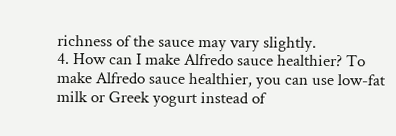richness of the sauce may vary slightly.
4. How can I make Alfredo sauce healthier? To make Alfredo sauce healthier, you can use low-fat milk or Greek yogurt instead of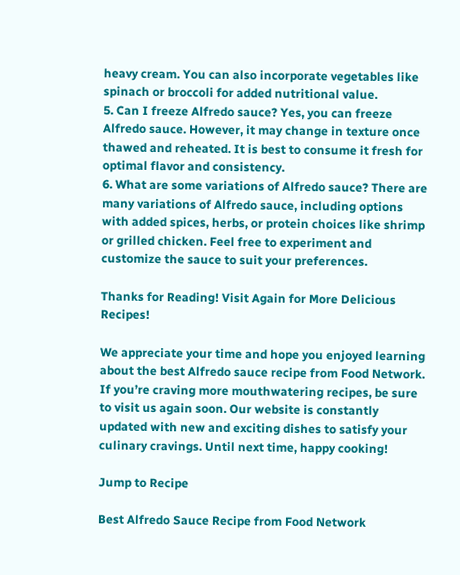heavy cream. You can also incorporate vegetables like spinach or broccoli for added nutritional value.
5. Can I freeze Alfredo sauce? Yes, you can freeze Alfredo sauce. However, it may change in texture once thawed and reheated. It is best to consume it fresh for optimal flavor and consistency.
6. What are some variations of Alfredo sauce? There are many variations of Alfredo sauce, including options with added spices, herbs, or protein choices like shrimp or grilled chicken. Feel free to experiment and customize the sauce to suit your preferences.

Thanks for Reading! Visit Again for More Delicious Recipes!

We appreciate your time and hope you enjoyed learning about the best Alfredo sauce recipe from Food Network. If you’re craving more mouthwatering recipes, be sure to visit us again soon. Our website is constantly updated with new and exciting dishes to satisfy your culinary cravings. Until next time, happy cooking!

Jump to Recipe

Best Alfredo Sauce Recipe from Food Network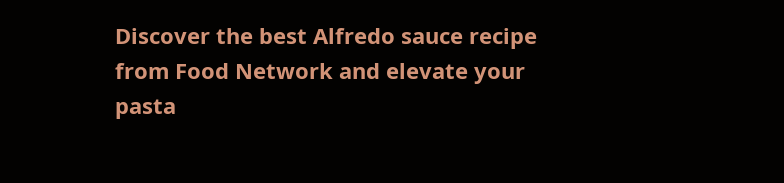Discover the best Alfredo sauce recipe from Food Network and elevate your pasta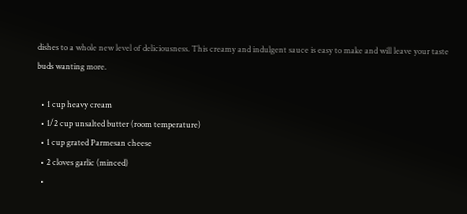dishes to a whole new level of deliciousness. This creamy and indulgent sauce is easy to make and will leave your taste buds wanting more.

  • 1 cup heavy cream
  • 1/2 cup unsalted butter (room temperature)
  • 1 cup grated Parmesan cheese
  • 2 cloves garlic (minced)
  •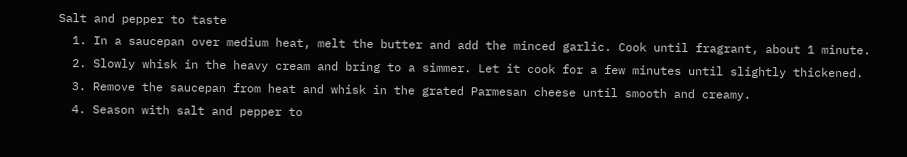Salt and pepper to taste
  1. In a saucepan over medium heat, melt the butter and add the minced garlic. Cook until fragrant, about 1 minute.
  2. Slowly whisk in the heavy cream and bring to a simmer. Let it cook for a few minutes until slightly thickened.
  3. Remove the saucepan from heat and whisk in the grated Parmesan cheese until smooth and creamy.
  4. Season with salt and pepper to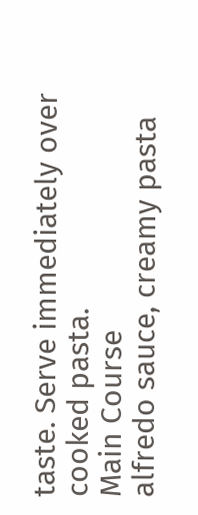taste. Serve immediately over cooked pasta.
Main Course
alfredo sauce, creamy pasta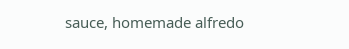sauce, homemade alfredo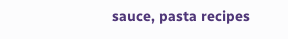sauce, pasta recipes